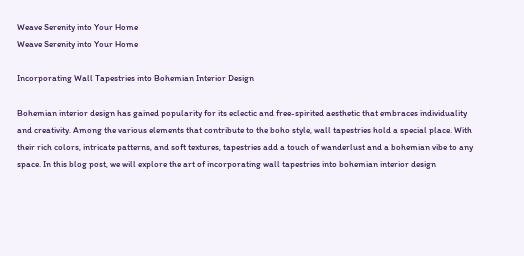Weave Serenity into Your Home
Weave Serenity into Your Home

Incorporating Wall Tapestries into Bohemian Interior Design

Bohemian interior design has gained popularity for its eclectic and free-spirited aesthetic that embraces individuality and creativity. Among the various elements that contribute to the boho style, wall tapestries hold a special place. With their rich colors, intricate patterns, and soft textures, tapestries add a touch of wanderlust and a bohemian vibe to any space. In this blog post, we will explore the art of incorporating wall tapestries into bohemian interior design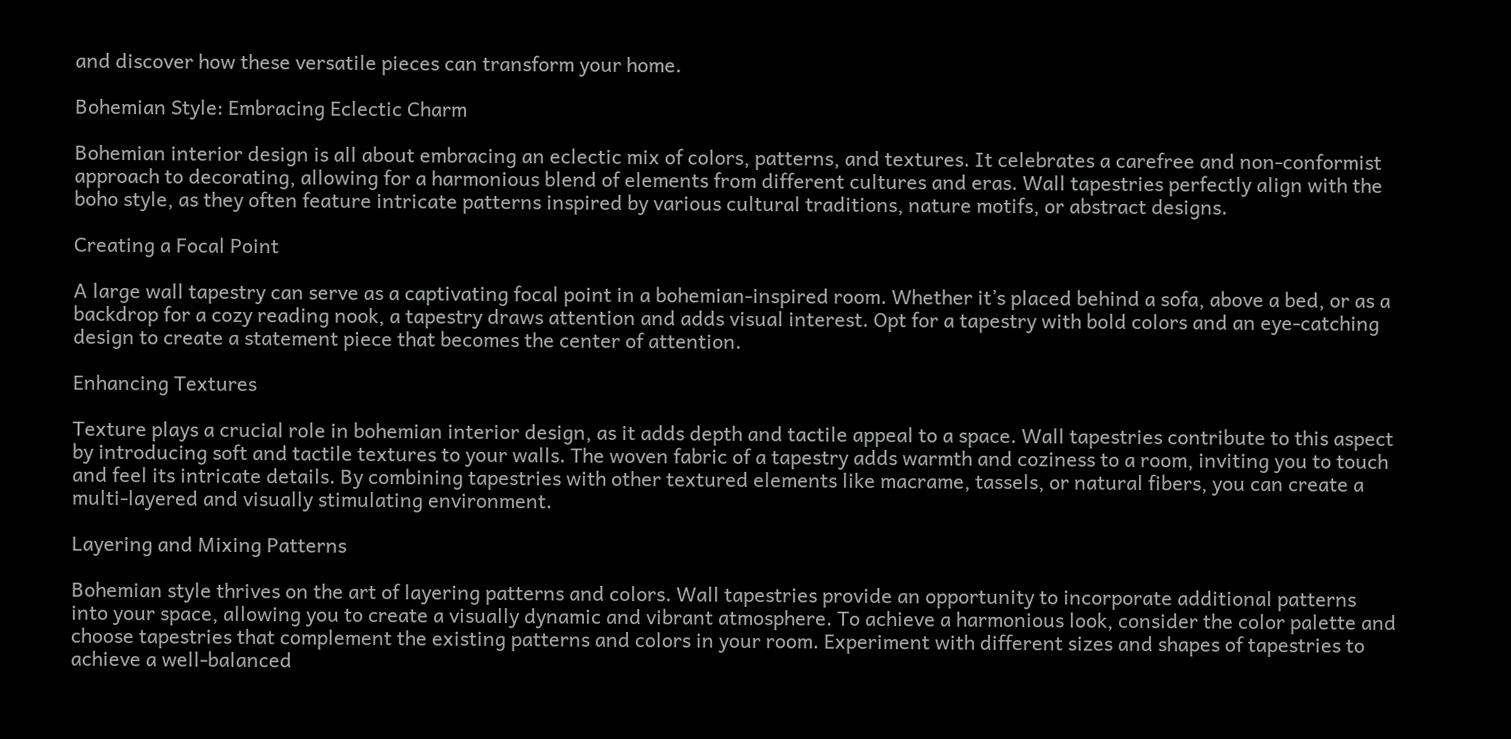and discover how these versatile pieces can transform your home.

Bohemian Style: Embracing Eclectic Charm

Bohemian interior design is all about embracing an eclectic mix of colors, patterns, and textures. It celebrates a carefree and non-conformist approach to decorating, allowing for a harmonious blend of elements from different cultures and eras. Wall tapestries perfectly align with the boho style, as they often feature intricate patterns inspired by various cultural traditions, nature motifs, or abstract designs.

Creating a Focal Point

A large wall tapestry can serve as a captivating focal point in a bohemian-inspired room. Whether it’s placed behind a sofa, above a bed, or as a backdrop for a cozy reading nook, a tapestry draws attention and adds visual interest. Opt for a tapestry with bold colors and an eye-catching design to create a statement piece that becomes the center of attention.

Enhancing Textures

Texture plays a crucial role in bohemian interior design, as it adds depth and tactile appeal to a space. Wall tapestries contribute to this aspect by introducing soft and tactile textures to your walls. The woven fabric of a tapestry adds warmth and coziness to a room, inviting you to touch and feel its intricate details. By combining tapestries with other textured elements like macrame, tassels, or natural fibers, you can create a multi-layered and visually stimulating environment.

Layering and Mixing Patterns

Bohemian style thrives on the art of layering patterns and colors. Wall tapestries provide an opportunity to incorporate additional patterns into your space, allowing you to create a visually dynamic and vibrant atmosphere. To achieve a harmonious look, consider the color palette and choose tapestries that complement the existing patterns and colors in your room. Experiment with different sizes and shapes of tapestries to achieve a well-balanced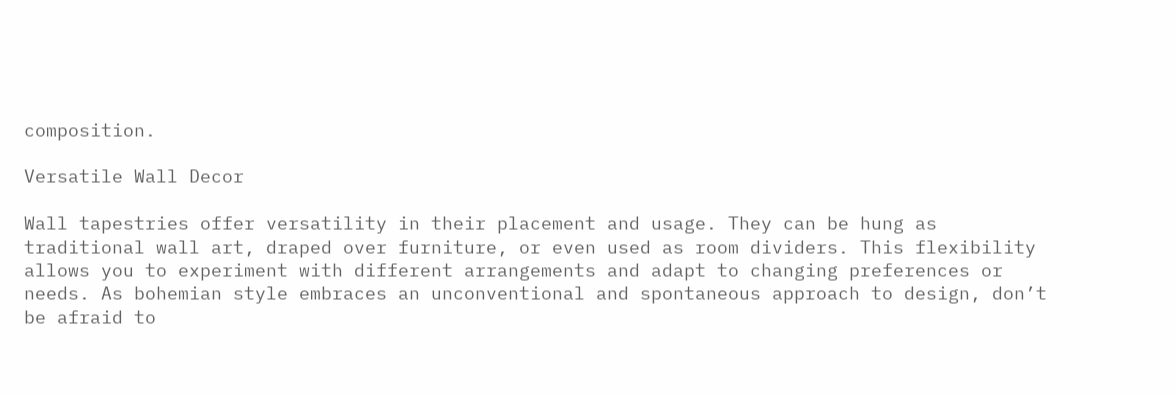composition.

Versatile Wall Decor

Wall tapestries offer versatility in their placement and usage. They can be hung as traditional wall art, draped over furniture, or even used as room dividers. This flexibility allows you to experiment with different arrangements and adapt to changing preferences or needs. As bohemian style embraces an unconventional and spontaneous approach to design, don’t be afraid to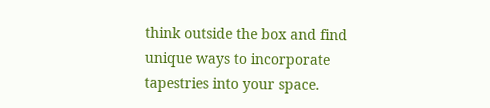think outside the box and find unique ways to incorporate tapestries into your space.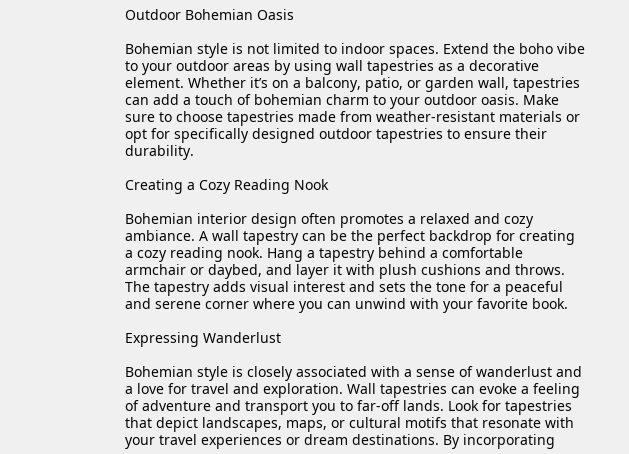Outdoor Bohemian Oasis

Bohemian style is not limited to indoor spaces. Extend the boho vibe to your outdoor areas by using wall tapestries as a decorative element. Whether it’s on a balcony, patio, or garden wall, tapestries can add a touch of bohemian charm to your outdoor oasis. Make sure to choose tapestries made from weather-resistant materials or opt for specifically designed outdoor tapestries to ensure their durability.

Creating a Cozy Reading Nook

Bohemian interior design often promotes a relaxed and cozy ambiance. A wall tapestry can be the perfect backdrop for creating a cozy reading nook. Hang a tapestry behind a comfortable armchair or daybed, and layer it with plush cushions and throws. The tapestry adds visual interest and sets the tone for a peaceful and serene corner where you can unwind with your favorite book.

Expressing Wanderlust

Bohemian style is closely associated with a sense of wanderlust and a love for travel and exploration. Wall tapestries can evoke a feeling of adventure and transport you to far-off lands. Look for tapestries that depict landscapes, maps, or cultural motifs that resonate with your travel experiences or dream destinations. By incorporating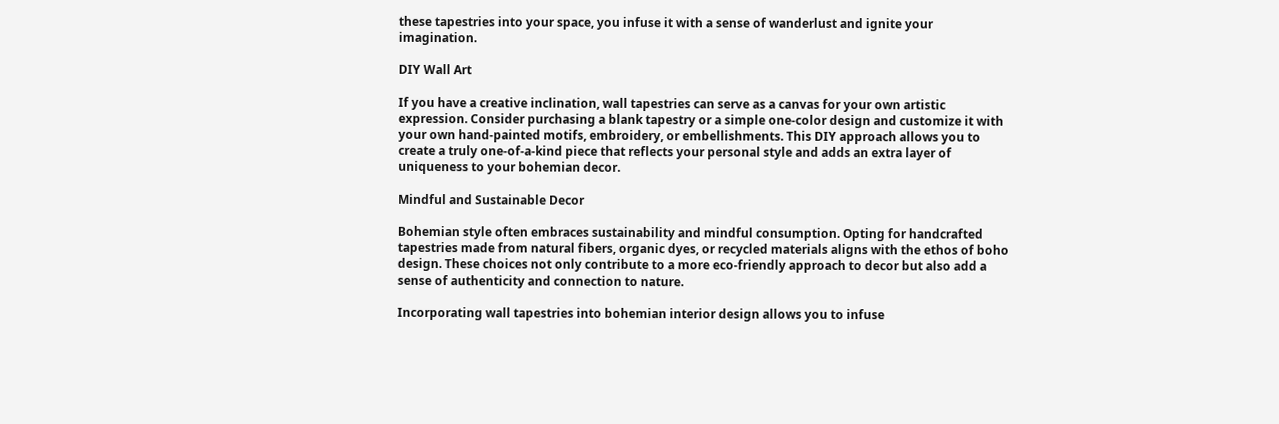these tapestries into your space, you infuse it with a sense of wanderlust and ignite your imagination.

DIY Wall Art

If you have a creative inclination, wall tapestries can serve as a canvas for your own artistic expression. Consider purchasing a blank tapestry or a simple one-color design and customize it with your own hand-painted motifs, embroidery, or embellishments. This DIY approach allows you to create a truly one-of-a-kind piece that reflects your personal style and adds an extra layer of uniqueness to your bohemian decor.

Mindful and Sustainable Decor

Bohemian style often embraces sustainability and mindful consumption. Opting for handcrafted tapestries made from natural fibers, organic dyes, or recycled materials aligns with the ethos of boho design. These choices not only contribute to a more eco-friendly approach to decor but also add a sense of authenticity and connection to nature.

Incorporating wall tapestries into bohemian interior design allows you to infuse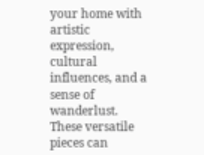your home with artistic expression, cultural influences, and a sense of wanderlust. These versatile pieces can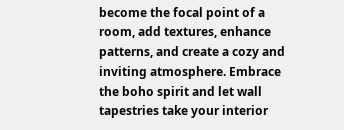become the focal point of a room, add textures, enhance patterns, and create a cozy and inviting atmosphere. Embrace the boho spirit and let wall tapestries take your interior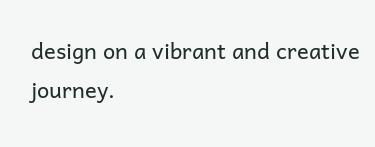design on a vibrant and creative journey.